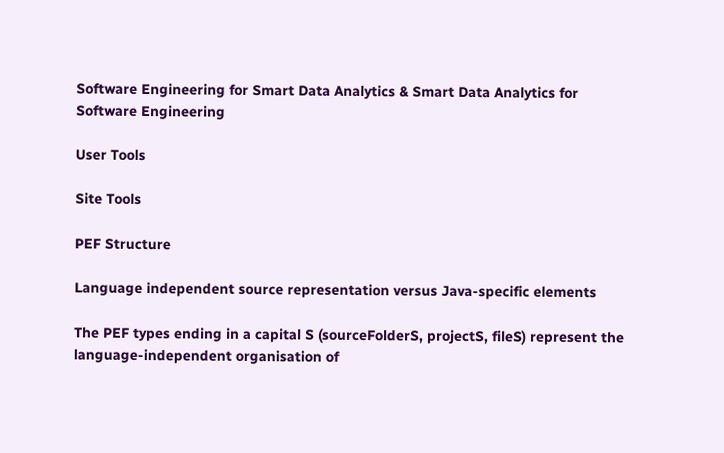Software Engineering for Smart Data Analytics & Smart Data Analytics for Software Engineering

User Tools

Site Tools

PEF Structure

Language independent source representation versus Java-specific elements

The PEF types ending in a capital S (sourceFolderS, projectS, fileS) represent the language-independent organisation of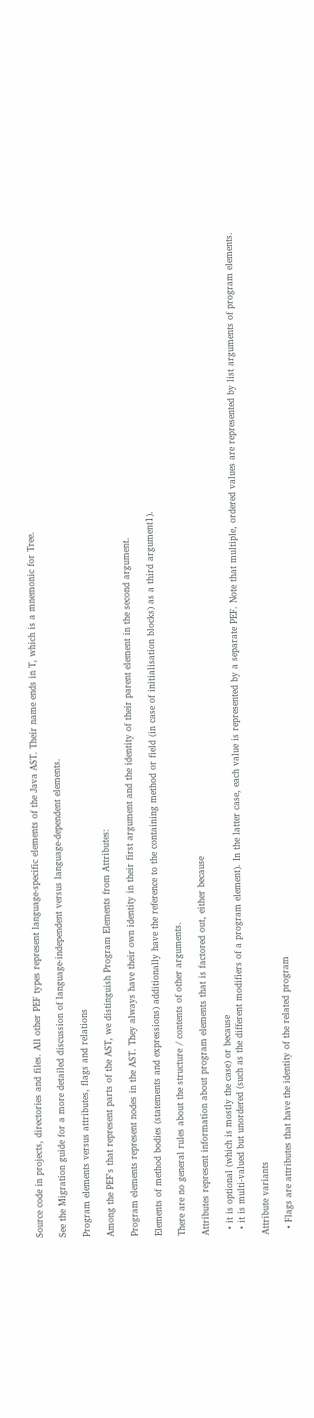Source code in projects, directories and files. All other PEF types represent language-specific elements of the Java AST. Their name ends in T, which is a mnemonic for Tree.

See the Migration guide for a more detailed discussion of language-independent versus language-dependent elements.

Program elements versus attributes, flags and relations

Among the PEF's that represent parts of the AST, we distinguish Program Elements from Attributes:

Program elements represent nodes in the AST. They always have their own identity in their first argument and the identity of their parent element in the second argument.

Elements of method bodies (statements and expressions) additionally have the reference to the containing method or field (in case of initialisation blocks) as a third argument1).

There are no general rules about the structure / contents of other arguments.

Attributes represent information about program elements that is factored out, either because

  • it is optional (which is mostly the case) or because
  • it is multi-valued but unordered (such as the different modifiers of a program element). In the latter case, each value is represented by a separate PEF. Note that multiple, ordered values are represented by list arguments of program elements.

Attribute variants

  • Flags are attributes that have the identity of the related program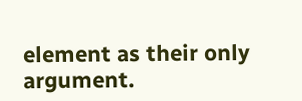element as their only argument.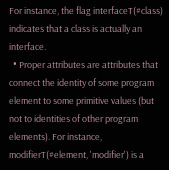For instance, the flag interfaceT(#class) indicates that a class is actually an interface.
  • Proper attributes are attributes that connect the identity of some program element to some primitive values (but not to identities of other program elements). For instance, modifierT(#element, 'modifier') is a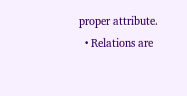proper attribute.
  • Relations are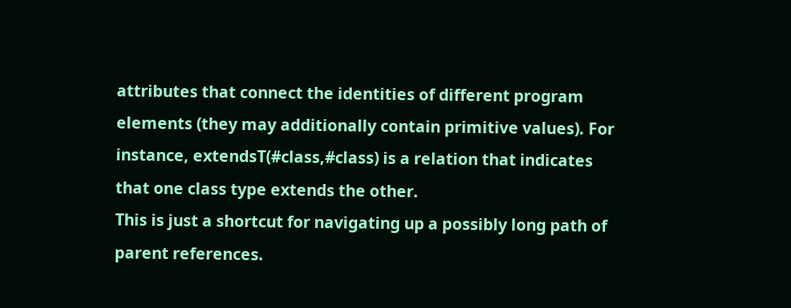attributes that connect the identities of different program elements (they may additionally contain primitive values). For instance, extendsT(#class,#class) is a relation that indicates that one class type extends the other.
This is just a shortcut for navigating up a possibly long path of parent references.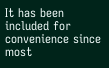It has been included for convenience since most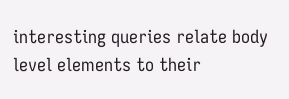interesting queries relate body level elements to their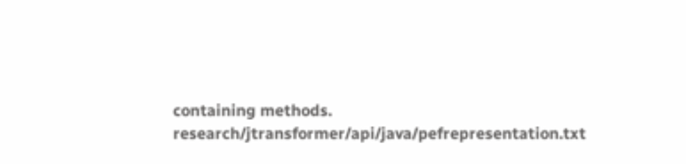containing methods.
research/jtransformer/api/java/pefrepresentation.txt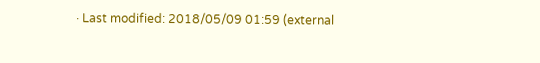· Last modified: 2018/05/09 01:59 (external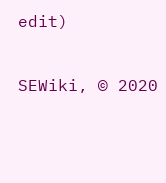edit)

SEWiki, © 2020